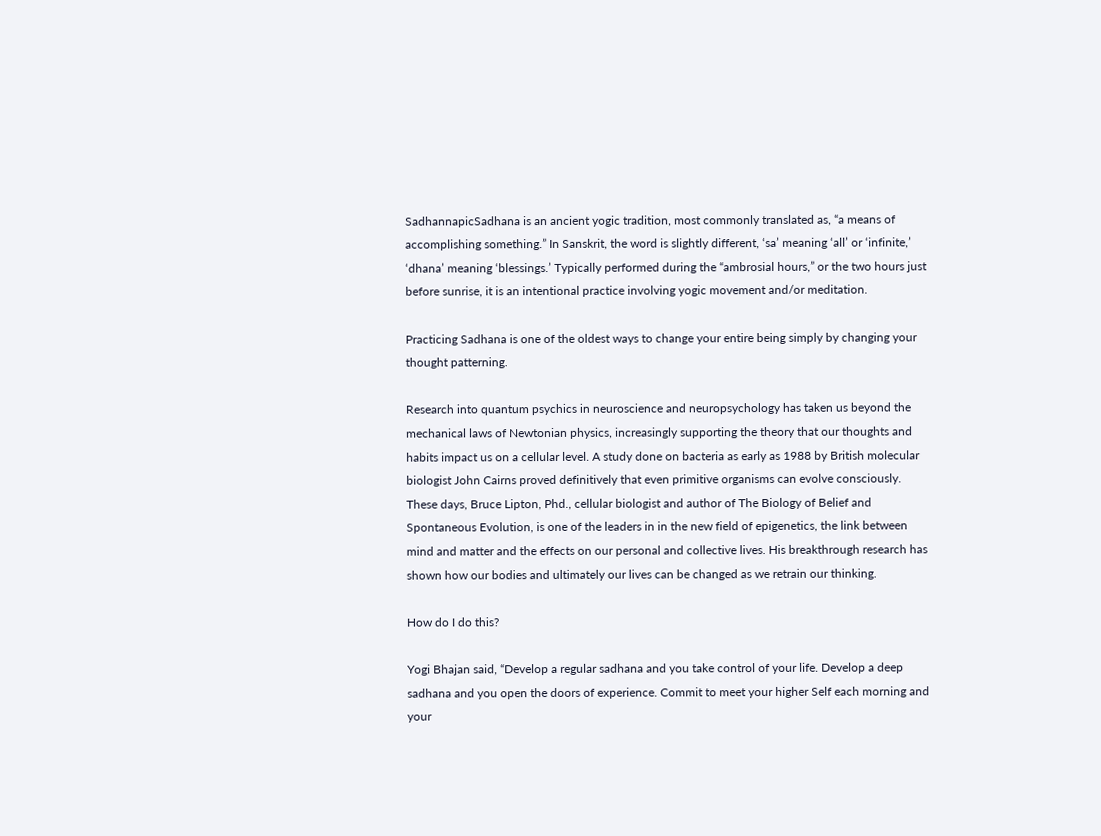SadhannapicSadhana is an ancient yogic tradition, most commonly translated as, “a means of accomplishing something.” In Sanskrit, the word is slightly different, ‘sa’ meaning ‘all’ or ‘infinite,’ ‘dhana’ meaning ‘blessings.’ Typically performed during the “ambrosial hours,” or the two hours just before sunrise, it is an intentional practice involving yogic movement and/or meditation.

Practicing Sadhana is one of the oldest ways to change your entire being simply by changing your thought patterning.

Research into quantum psychics in neuroscience and neuropsychology has taken us beyond the mechanical laws of Newtonian physics, increasingly supporting the theory that our thoughts and habits impact us on a cellular level. A study done on bacteria as early as 1988 by British molecular biologist John Cairns proved definitively that even primitive organisms can evolve consciously. These days, Bruce Lipton, Phd., cellular biologist and author of The Biology of Belief and Spontaneous Evolution, is one of the leaders in in the new field of epigenetics, the link between mind and matter and the effects on our personal and collective lives. His breakthrough research has shown how our bodies and ultimately our lives can be changed as we retrain our thinking.

How do I do this?

Yogi Bhajan said, “Develop a regular sadhana and you take control of your life. Develop a deep sadhana and you open the doors of experience. Commit to meet your higher Self each morning and your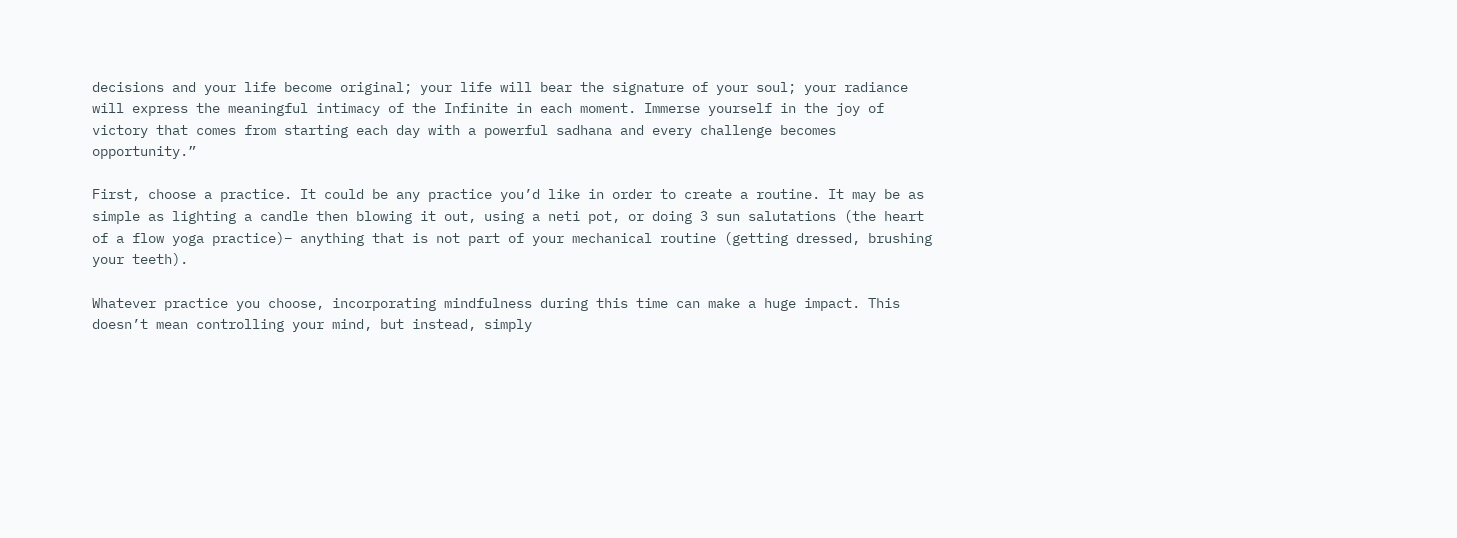decisions and your life become original; your life will bear the signature of your soul; your radiance will express the meaningful intimacy of the Infinite in each moment. Immerse yourself in the joy of victory that comes from starting each day with a powerful sadhana and every challenge becomes opportunity.”

First, choose a practice. It could be any practice you’d like in order to create a routine. It may be as simple as lighting a candle then blowing it out, using a neti pot, or doing 3 sun salutations (the heart of a flow yoga practice)– anything that is not part of your mechanical routine (getting dressed, brushing your teeth).

Whatever practice you choose, incorporating mindfulness during this time can make a huge impact. This doesn’t mean controlling your mind, but instead, simply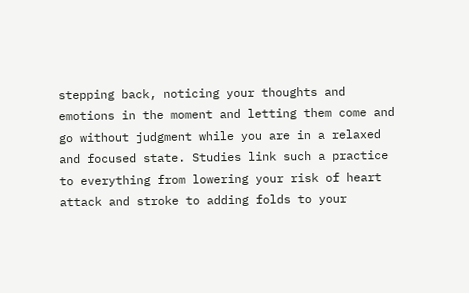stepping back, noticing your thoughts and emotions in the moment and letting them come and go without judgment while you are in a relaxed and focused state. Studies link such a practice to everything from lowering your risk of heart attack and stroke to adding folds to your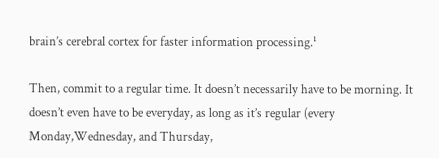brain’s cerebral cortex for faster information processing.¹

Then, commit to a regular time. It doesn’t necessarily have to be morning. It doesn’t even have to be everyday, as long as it’s regular (every Monday,Wednesday, and Thursday,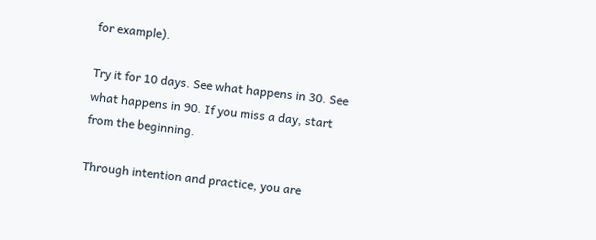for example).

Try it for 10 days. See what happens in 30. See what happens in 90. If you miss a day, start from the beginning.

Through intention and practice, you are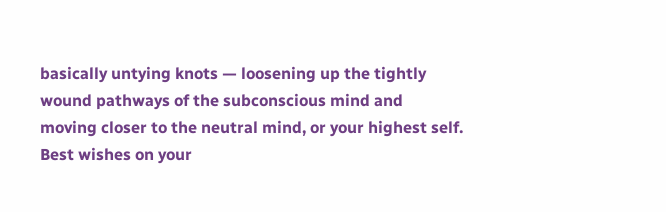basically untying knots — loosening up the tightly wound pathways of the subconscious mind and moving closer to the neutral mind, or your highest self. Best wishes on your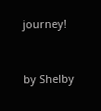journey!


by Shelby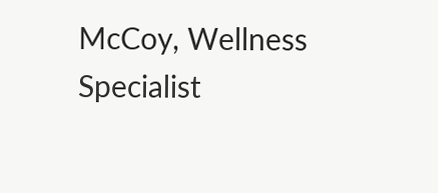McCoy, Wellness Specialist